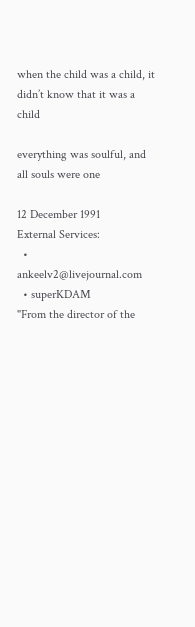when the child was a child, it didn’t know that it was a child

everything was soulful, and all souls were one

12 December 1991
External Services:
  • ankeelv2@livejournal.com
  • superKDAM
"From the director of the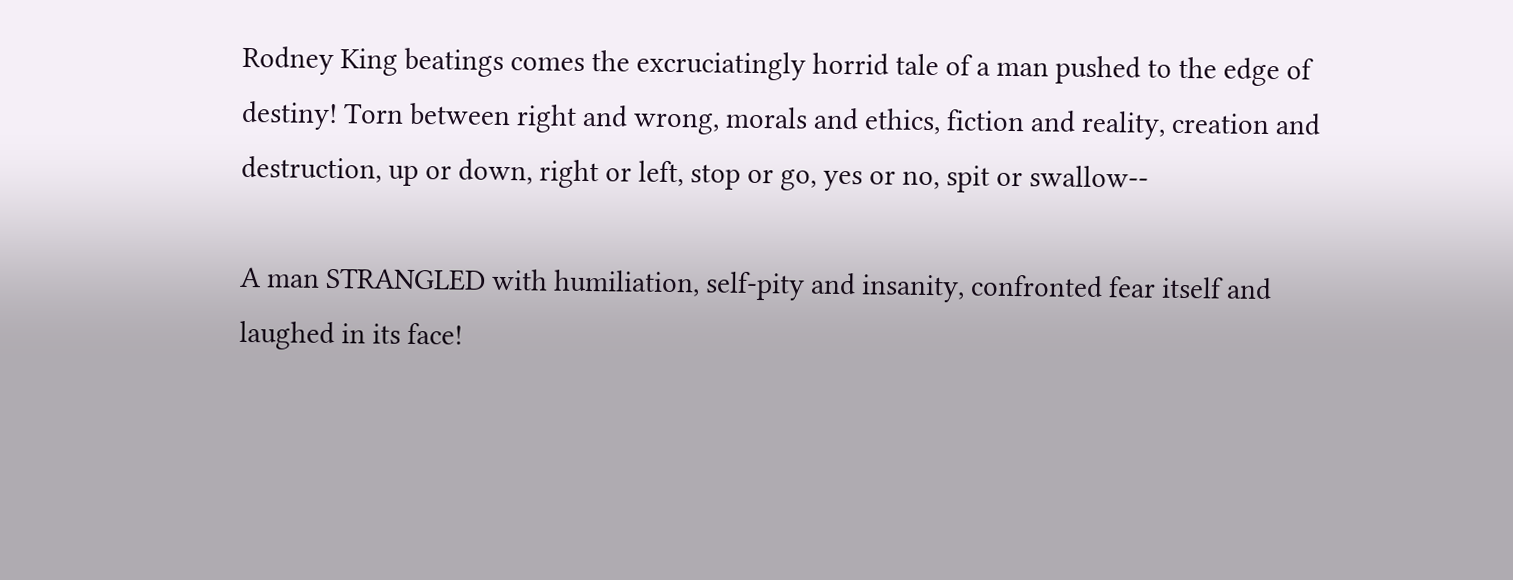Rodney King beatings comes the excruciatingly horrid tale of a man pushed to the edge of destiny! Torn between right and wrong, morals and ethics, fiction and reality, creation and destruction, up or down, right or left, stop or go, yes or no, spit or swallow--

A man STRANGLED with humiliation, self-pity and insanity, confronted fear itself and laughed in its face!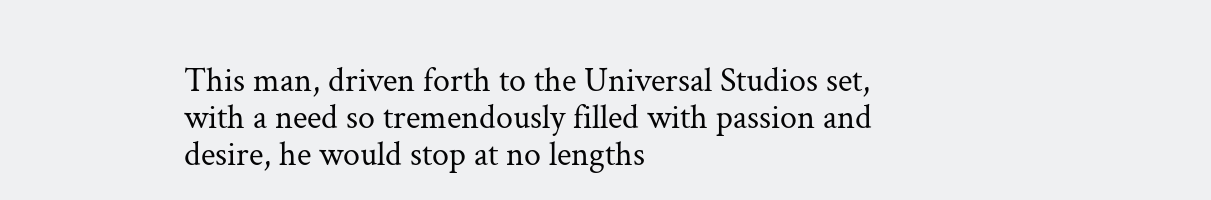This man, driven forth to the Universal Studios set, with a need so tremendously filled with passion and desire, he would stop at no lengths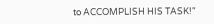to ACCOMPLISH HIS TASK!"